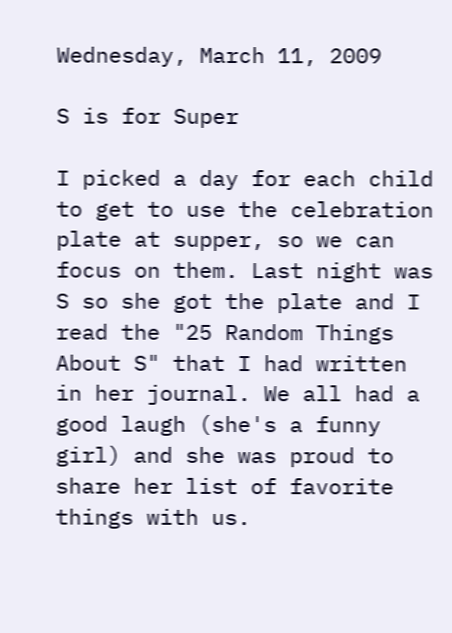Wednesday, March 11, 2009

S is for Super

I picked a day for each child to get to use the celebration plate at supper, so we can focus on them. Last night was S so she got the plate and I read the "25 Random Things About S" that I had written in her journal. We all had a good laugh (she's a funny girl) and she was proud to share her list of favorite things with us.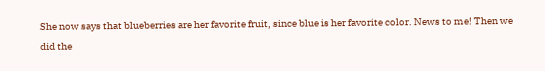She now says that blueberries are her favorite fruit, since blue is her favorite color. News to me! Then we did the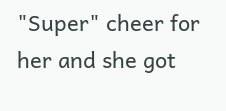"Super" cheer for her and she got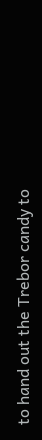to hand out the Trebor candy to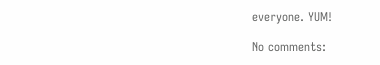everyone. YUM!

No comments: